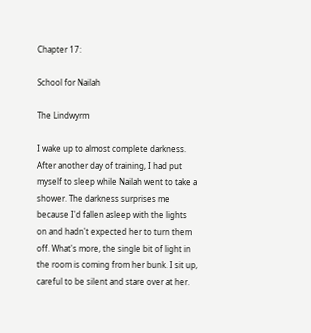Chapter 17:

School for Nailah

The Lindwyrm

I wake up to almost complete darkness. After another day of training, I had put myself to sleep while Nailah went to take a shower. The darkness surprises me because I'd fallen asleep with the lights on and hadn't expected her to turn them off. What's more, the single bit of light in the room is coming from her bunk. I sit up, careful to be silent and stare over at her.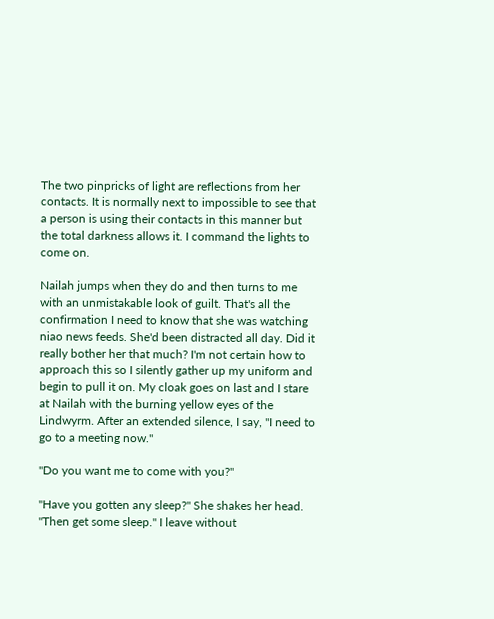The two pinpricks of light are reflections from her contacts. It is normally next to impossible to see that a person is using their contacts in this manner but the total darkness allows it. I command the lights to come on.

Nailah jumps when they do and then turns to me with an unmistakable look of guilt. That's all the confirmation I need to know that she was watching niao news feeds. She'd been distracted all day. Did it really bother her that much? I'm not certain how to approach this so I silently gather up my uniform and begin to pull it on. My cloak goes on last and I stare at Nailah with the burning yellow eyes of the Lindwyrm. After an extended silence, I say, "I need to go to a meeting now."

"Do you want me to come with you?"

"Have you gotten any sleep?" She shakes her head. "Then get some sleep." I leave without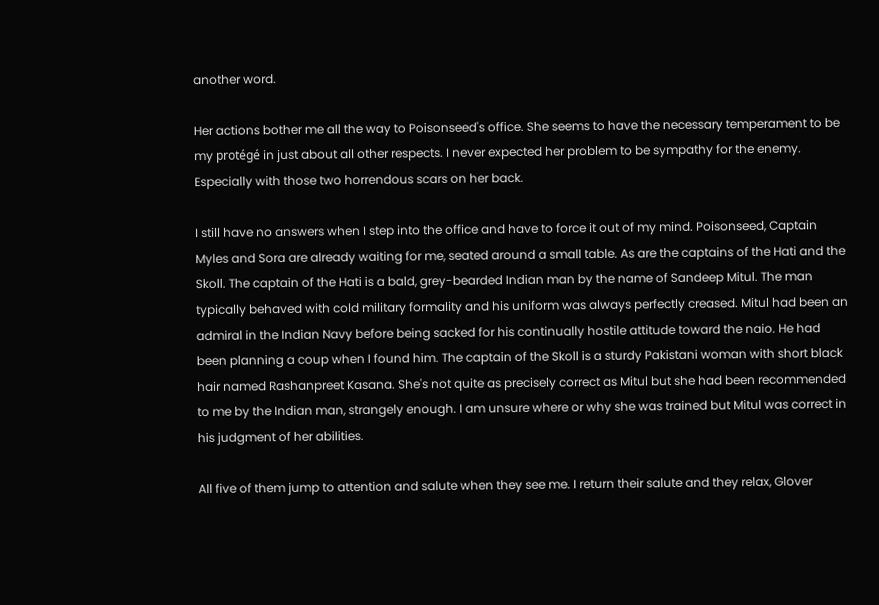another word.

Her actions bother me all the way to Poisonseed's office. She seems to have the necessary temperament to be my protégé in just about all other respects. I never expected her problem to be sympathy for the enemy. Especially with those two horrendous scars on her back.

I still have no answers when I step into the office and have to force it out of my mind. Poisonseed, Captain Myles and Sora are already waiting for me, seated around a small table. As are the captains of the Hati and the Skoll. The captain of the Hati is a bald, grey-bearded Indian man by the name of Sandeep Mitul. The man typically behaved with cold military formality and his uniform was always perfectly creased. Mitul had been an admiral in the Indian Navy before being sacked for his continually hostile attitude toward the naio. He had been planning a coup when I found him. The captain of the Skoll is a sturdy Pakistani woman with short black hair named Rashanpreet Kasana. She's not quite as precisely correct as Mitul but she had been recommended to me by the Indian man, strangely enough. I am unsure where or why she was trained but Mitul was correct in his judgment of her abilities.

All five of them jump to attention and salute when they see me. I return their salute and they relax, Glover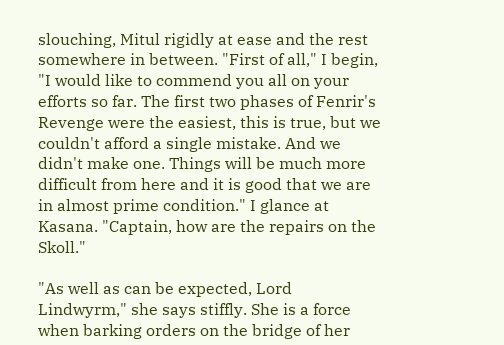slouching, Mitul rigidly at ease and the rest somewhere in between. "First of all," I begin, "I would like to commend you all on your efforts so far. The first two phases of Fenrir's Revenge were the easiest, this is true, but we couldn't afford a single mistake. And we didn't make one. Things will be much more difficult from here and it is good that we are in almost prime condition." I glance at Kasana. "Captain, how are the repairs on the Skoll."

"As well as can be expected, Lord Lindwyrm," she says stiffly. She is a force when barking orders on the bridge of her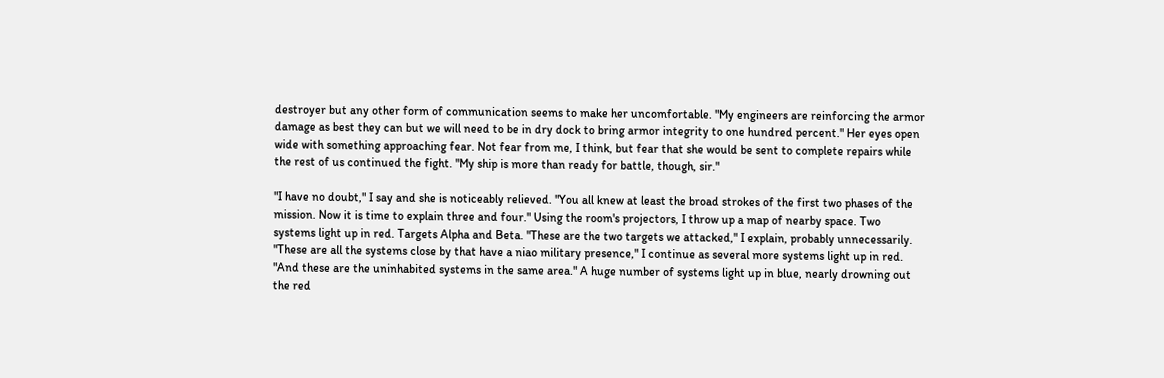destroyer but any other form of communication seems to make her uncomfortable. "My engineers are reinforcing the armor damage as best they can but we will need to be in dry dock to bring armor integrity to one hundred percent." Her eyes open wide with something approaching fear. Not fear from me, I think, but fear that she would be sent to complete repairs while the rest of us continued the fight. "My ship is more than ready for battle, though, sir."

"I have no doubt," I say and she is noticeably relieved. "You all knew at least the broad strokes of the first two phases of the mission. Now it is time to explain three and four." Using the room's projectors, I throw up a map of nearby space. Two systems light up in red. Targets Alpha and Beta. "These are the two targets we attacked," I explain, probably unnecessarily. "These are all the systems close by that have a niao military presence," I continue as several more systems light up in red. "And these are the uninhabited systems in the same area." A huge number of systems light up in blue, nearly drowning out the red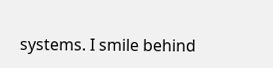systems. I smile behind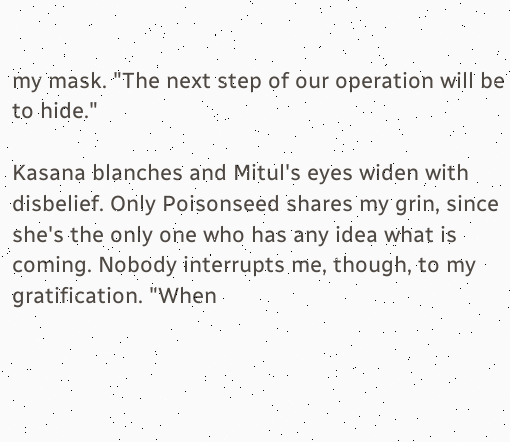my mask. "The next step of our operation will be to hide."

Kasana blanches and Mitul's eyes widen with disbelief. Only Poisonseed shares my grin, since she's the only one who has any idea what is coming. Nobody interrupts me, though, to my gratification. "When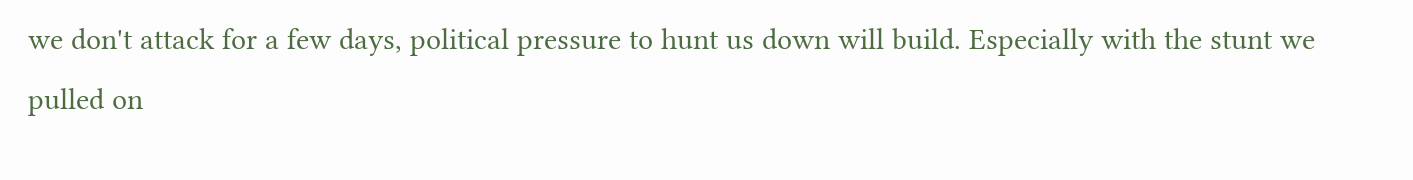we don't attack for a few days, political pressure to hunt us down will build. Especially with the stunt we pulled on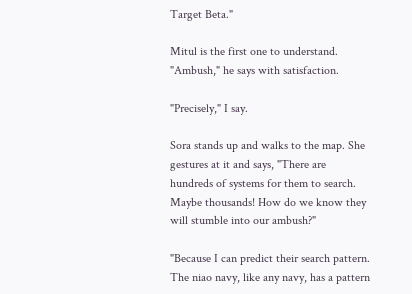Target Beta."

Mitul is the first one to understand. "Ambush," he says with satisfaction.

"Precisely," I say.

Sora stands up and walks to the map. She gestures at it and says, "There are hundreds of systems for them to search. Maybe thousands! How do we know they will stumble into our ambush?"

"Because I can predict their search pattern. The niao navy, like any navy, has a pattern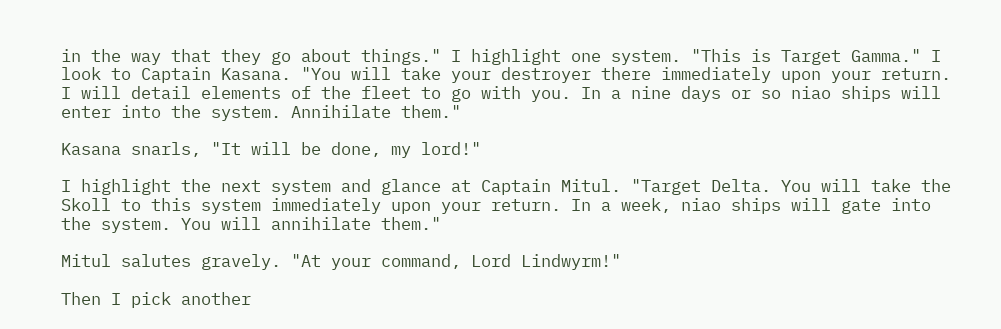in the way that they go about things." I highlight one system. "This is Target Gamma." I look to Captain Kasana. "You will take your destroyer there immediately upon your return. I will detail elements of the fleet to go with you. In a nine days or so niao ships will enter into the system. Annihilate them."

Kasana snarls, "It will be done, my lord!"

I highlight the next system and glance at Captain Mitul. "Target Delta. You will take the Skoll to this system immediately upon your return. In a week, niao ships will gate into the system. You will annihilate them."

Mitul salutes gravely. "At your command, Lord Lindwyrm!"

Then I pick another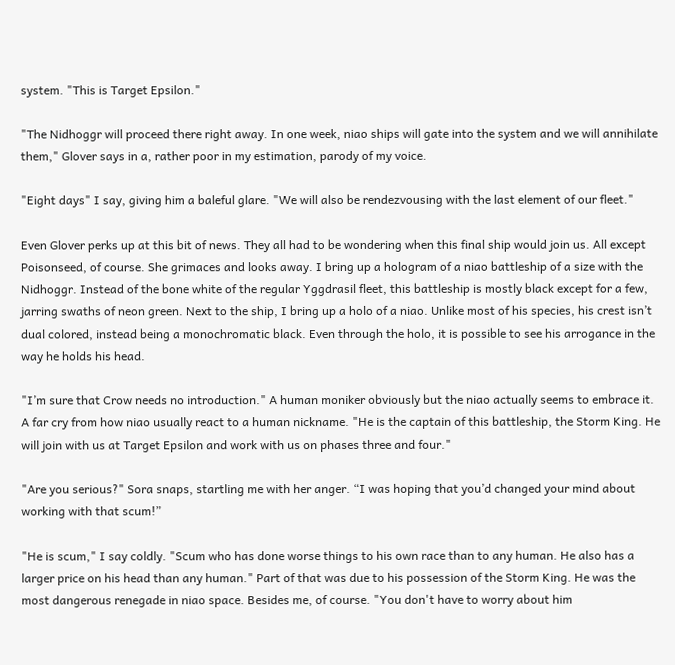system. "This is Target Epsilon."

"The Nidhoggr will proceed there right away. In one week, niao ships will gate into the system and we will annihilate them," Glover says in a, rather poor in my estimation, parody of my voice.

"Eight days" I say, giving him a baleful glare. "We will also be rendezvousing with the last element of our fleet."

Even Glover perks up at this bit of news. They all had to be wondering when this final ship would join us. All except Poisonseed, of course. She grimaces and looks away. I bring up a hologram of a niao battleship of a size with the Nidhoggr. Instead of the bone white of the regular Yggdrasil fleet, this battleship is mostly black except for a few, jarring swaths of neon green. Next to the ship, I bring up a holo of a niao. Unlike most of his species, his crest isn’t dual colored, instead being a monochromatic black. Even through the holo, it is possible to see his arrogance in the way he holds his head.

"I’m sure that Crow needs no introduction." A human moniker obviously but the niao actually seems to embrace it. A far cry from how niao usually react to a human nickname. "He is the captain of this battleship, the Storm King. He will join with us at Target Epsilon and work with us on phases three and four."

"Are you serious?" Sora snaps, startling me with her anger. “I was hoping that you’d changed your mind about working with that scum!”

"He is scum," I say coldly. "Scum who has done worse things to his own race than to any human. He also has a larger price on his head than any human." Part of that was due to his possession of the Storm King. He was the most dangerous renegade in niao space. Besides me, of course. "You don't have to worry about him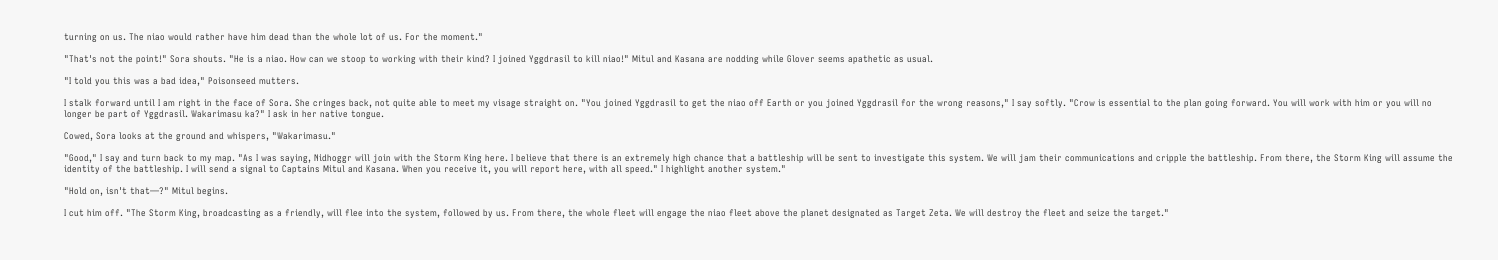turning on us. The niao would rather have him dead than the whole lot of us. For the moment."

"That's not the point!" Sora shouts. "He is a niao. How can we stoop to working with their kind? I joined Yggdrasil to kill niao!" Mitul and Kasana are nodding while Glover seems apathetic as usual.

"I told you this was a bad idea," Poisonseed mutters.

I stalk forward until I am right in the face of Sora. She cringes back, not quite able to meet my visage straight on. "You joined Yggdrasil to get the niao off Earth or you joined Yggdrasil for the wrong reasons," I say softly. "Crow is essential to the plan going forward. You will work with him or you will no longer be part of Yggdrasil. Wakarimasu ka?" I ask in her native tongue.

Cowed, Sora looks at the ground and whispers, "Wakarimasu."

"Good," I say and turn back to my map. "As I was saying, Nidhoggr will join with the Storm King here. I believe that there is an extremely high chance that a battleship will be sent to investigate this system. We will jam their communications and cripple the battleship. From there, the Storm King will assume the identity of the battleship. I will send a signal to Captains Mitul and Kasana. When you receive it, you will report here, with all speed." I highlight another system."

"Hold on, isn't that—?" Mitul begins.

I cut him off. "The Storm King, broadcasting as a friendly, will flee into the system, followed by us. From there, the whole fleet will engage the niao fleet above the planet designated as Target Zeta. We will destroy the fleet and seize the target."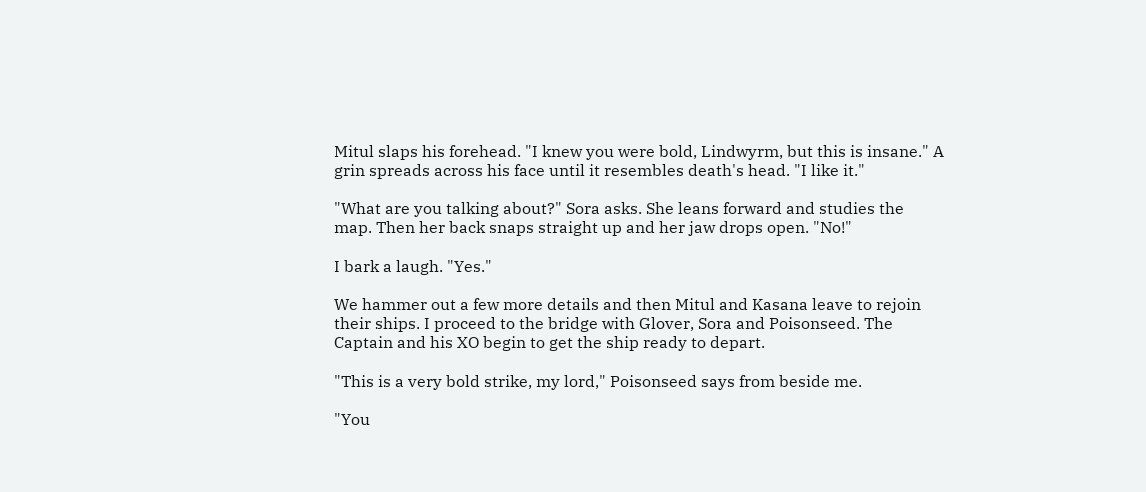Mitul slaps his forehead. "I knew you were bold, Lindwyrm, but this is insane." A grin spreads across his face until it resembles death's head. "I like it."

"What are you talking about?" Sora asks. She leans forward and studies the map. Then her back snaps straight up and her jaw drops open. "No!"

I bark a laugh. "Yes."

We hammer out a few more details and then Mitul and Kasana leave to rejoin their ships. I proceed to the bridge with Glover, Sora and Poisonseed. The Captain and his XO begin to get the ship ready to depart.

"This is a very bold strike, my lord," Poisonseed says from beside me.

"You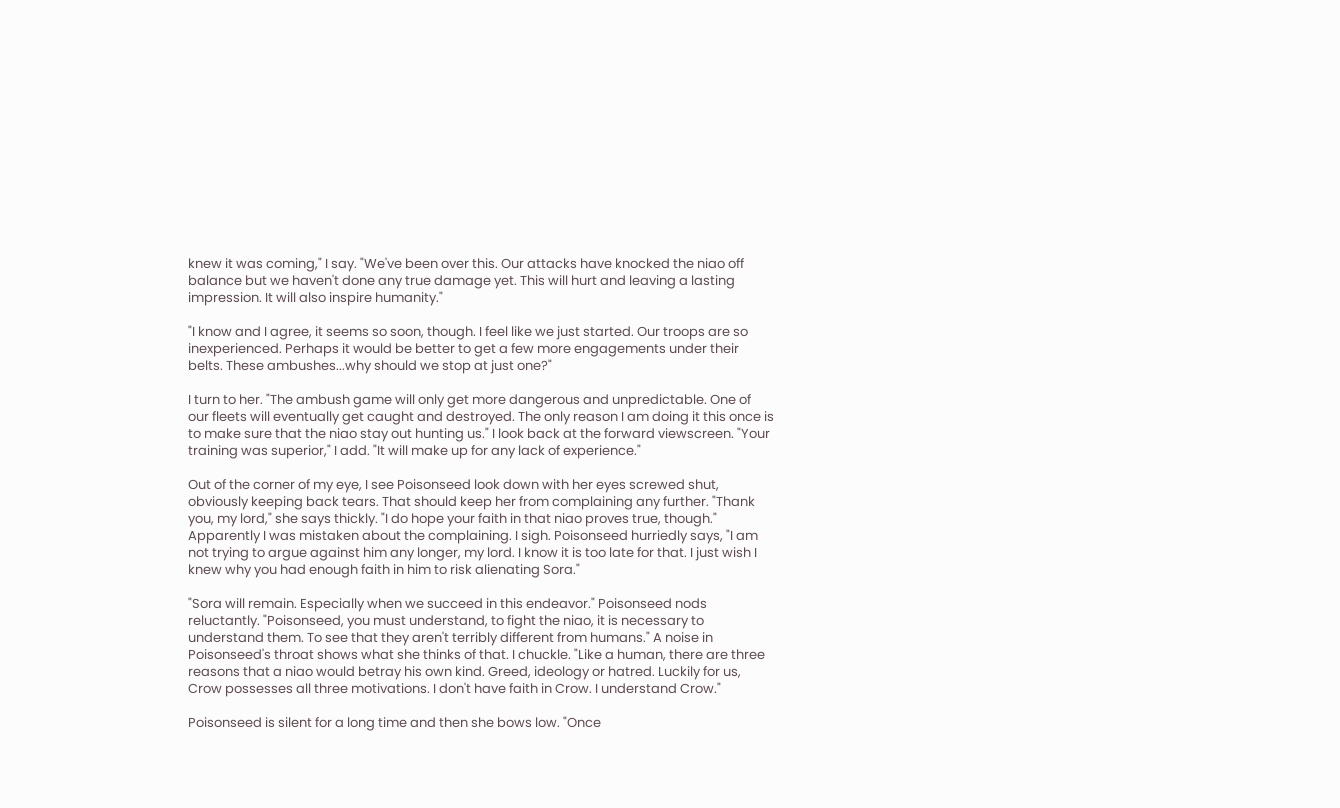knew it was coming," I say. "We've been over this. Our attacks have knocked the niao off balance but we haven't done any true damage yet. This will hurt and leaving a lasting impression. It will also inspire humanity."

"I know and I agree, it seems so soon, though. I feel like we just started. Our troops are so inexperienced. Perhaps it would be better to get a few more engagements under their belts. These ambushes...why should we stop at just one?"

I turn to her. "The ambush game will only get more dangerous and unpredictable. One of our fleets will eventually get caught and destroyed. The only reason I am doing it this once is to make sure that the niao stay out hunting us." I look back at the forward viewscreen. "Your training was superior," I add. "It will make up for any lack of experience."

Out of the corner of my eye, I see Poisonseed look down with her eyes screwed shut, obviously keeping back tears. That should keep her from complaining any further. "Thank you, my lord," she says thickly. "I do hope your faith in that niao proves true, though." Apparently I was mistaken about the complaining. I sigh. Poisonseed hurriedly says, "I am not trying to argue against him any longer, my lord. I know it is too late for that. I just wish I knew why you had enough faith in him to risk alienating Sora."

"Sora will remain. Especially when we succeed in this endeavor." Poisonseed nods reluctantly. "Poisonseed, you must understand, to fight the niao, it is necessary to understand them. To see that they aren't terribly different from humans." A noise in Poisonseed's throat shows what she thinks of that. I chuckle. "Like a human, there are three reasons that a niao would betray his own kind. Greed, ideology or hatred. Luckily for us, Crow possesses all three motivations. I don't have faith in Crow. I understand Crow."

Poisonseed is silent for a long time and then she bows low. "Once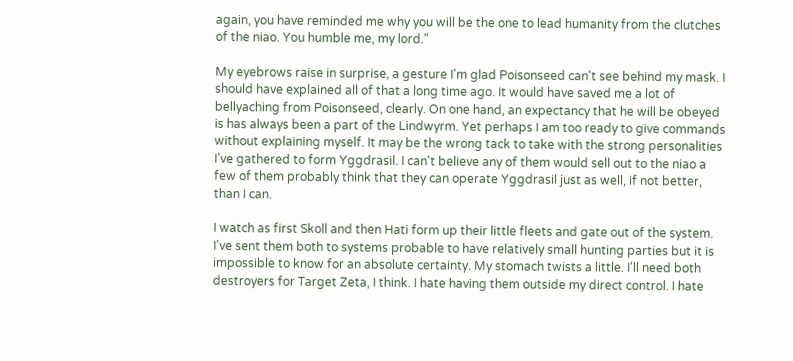again, you have reminded me why you will be the one to lead humanity from the clutches of the niao. You humble me, my lord."

My eyebrows raise in surprise, a gesture I'm glad Poisonseed can't see behind my mask. I should have explained all of that a long time ago. It would have saved me a lot of bellyaching from Poisonseed, clearly. On one hand, an expectancy that he will be obeyed is has always been a part of the Lindwyrm. Yet perhaps I am too ready to give commands without explaining myself. It may be the wrong tack to take with the strong personalities I've gathered to form Yggdrasil. I can't believe any of them would sell out to the niao a few of them probably think that they can operate Yggdrasil just as well, if not better, than I can.

I watch as first Skoll and then Hati form up their little fleets and gate out of the system. I've sent them both to systems probable to have relatively small hunting parties but it is impossible to know for an absolute certainty. My stomach twists a little. I'll need both destroyers for Target Zeta, I think. I hate having them outside my direct control. I hate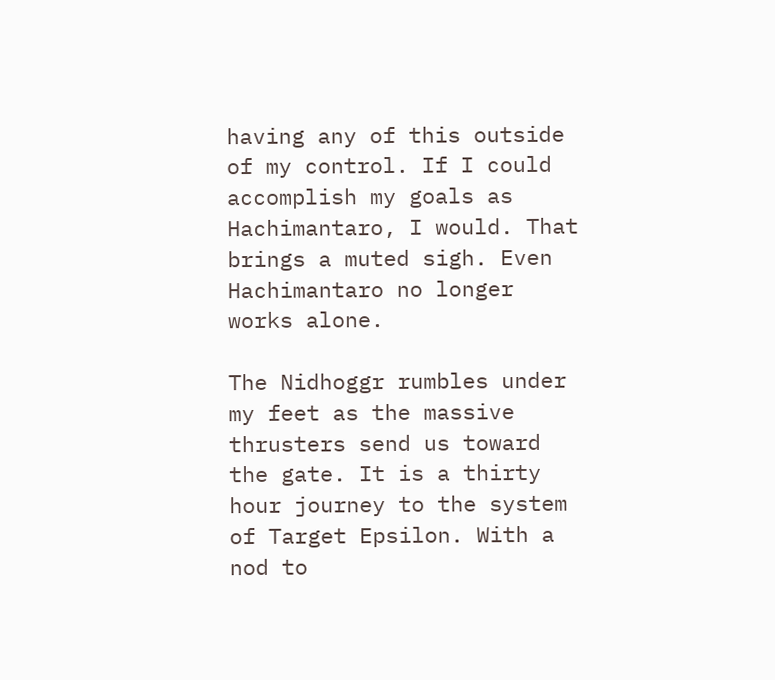having any of this outside of my control. If I could accomplish my goals as Hachimantaro, I would. That brings a muted sigh. Even Hachimantaro no longer works alone.

The Nidhoggr rumbles under my feet as the massive thrusters send us toward the gate. It is a thirty hour journey to the system of Target Epsilon. With a nod to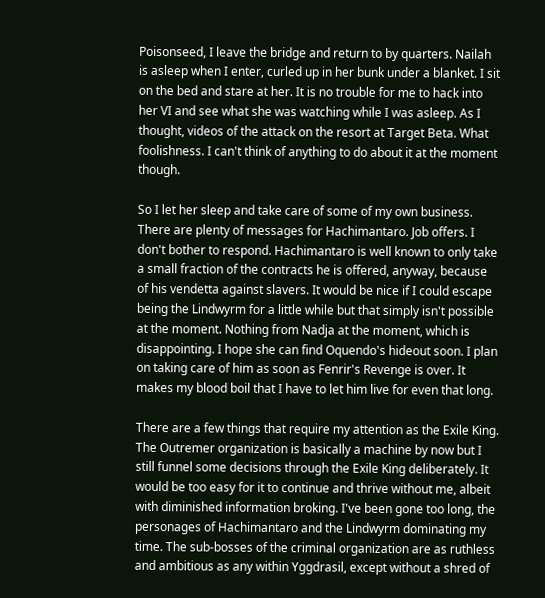Poisonseed, I leave the bridge and return to by quarters. Nailah is asleep when I enter, curled up in her bunk under a blanket. I sit on the bed and stare at her. It is no trouble for me to hack into her VI and see what she was watching while I was asleep. As I thought, videos of the attack on the resort at Target Beta. What foolishness. I can't think of anything to do about it at the moment though.

So I let her sleep and take care of some of my own business. There are plenty of messages for Hachimantaro. Job offers. I don't bother to respond. Hachimantaro is well known to only take a small fraction of the contracts he is offered, anyway, because of his vendetta against slavers. It would be nice if I could escape being the Lindwyrm for a little while but that simply isn't possible at the moment. Nothing from Nadja at the moment, which is disappointing. I hope she can find Oquendo's hideout soon. I plan on taking care of him as soon as Fenrir's Revenge is over. It makes my blood boil that I have to let him live for even that long.

There are a few things that require my attention as the Exile King. The Outremer organization is basically a machine by now but I still funnel some decisions through the Exile King deliberately. It would be too easy for it to continue and thrive without me, albeit with diminished information broking. I've been gone too long, the personages of Hachimantaro and the Lindwyrm dominating my time. The sub-bosses of the criminal organization are as ruthless and ambitious as any within Yggdrasil, except without a shred of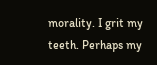morality. I grit my teeth. Perhaps my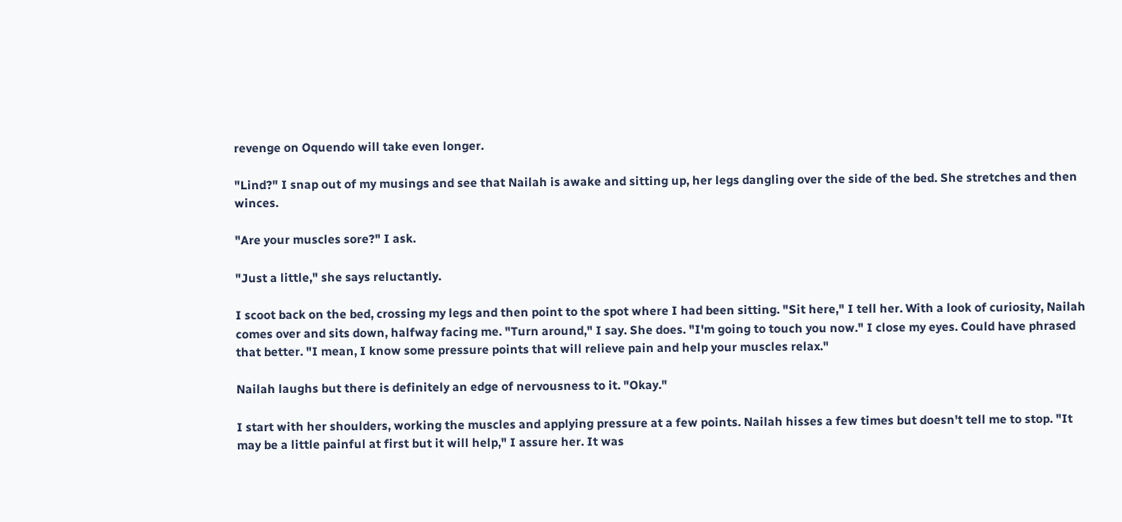revenge on Oquendo will take even longer.

"Lind?" I snap out of my musings and see that Nailah is awake and sitting up, her legs dangling over the side of the bed. She stretches and then winces.

"Are your muscles sore?" I ask.

"Just a little," she says reluctantly.

I scoot back on the bed, crossing my legs and then point to the spot where I had been sitting. "Sit here," I tell her. With a look of curiosity, Nailah comes over and sits down, halfway facing me. "Turn around," I say. She does. "I'm going to touch you now." I close my eyes. Could have phrased that better. "I mean, I know some pressure points that will relieve pain and help your muscles relax."

Nailah laughs but there is definitely an edge of nervousness to it. "Okay."

I start with her shoulders, working the muscles and applying pressure at a few points. Nailah hisses a few times but doesn't tell me to stop. "It may be a little painful at first but it will help," I assure her. It was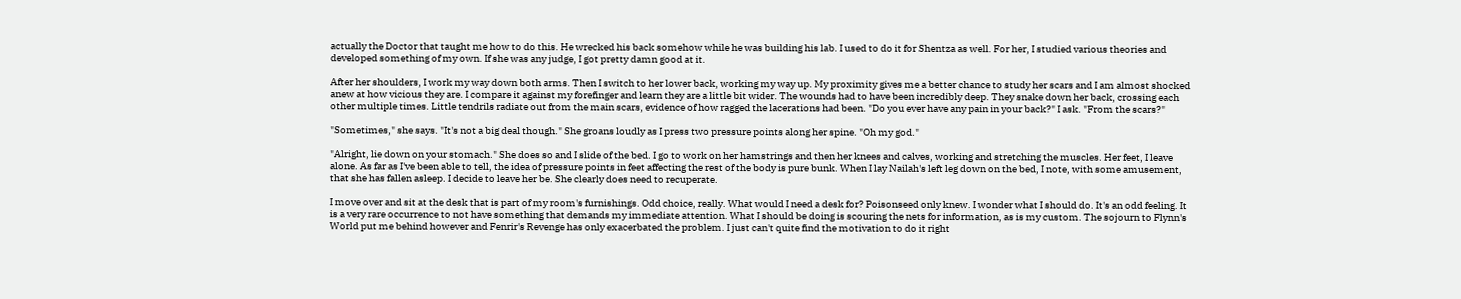actually the Doctor that taught me how to do this. He wrecked his back somehow while he was building his lab. I used to do it for Shentza as well. For her, I studied various theories and developed something of my own. If she was any judge, I got pretty damn good at it.

After her shoulders, I work my way down both arms. Then I switch to her lower back, working my way up. My proximity gives me a better chance to study her scars and I am almost shocked anew at how vicious they are. I compare it against my forefinger and learn they are a little bit wider. The wounds had to have been incredibly deep. They snake down her back, crossing each other multiple times. Little tendrils radiate out from the main scars, evidence of how ragged the lacerations had been. "Do you ever have any pain in your back?" I ask. "From the scars?"

"Sometimes," she says. "It's not a big deal though." She groans loudly as I press two pressure points along her spine. "Oh my god."

"Alright, lie down on your stomach." She does so and I slide of the bed. I go to work on her hamstrings and then her knees and calves, working and stretching the muscles. Her feet, I leave alone. As far as I've been able to tell, the idea of pressure points in feet affecting the rest of the body is pure bunk. When I lay Nailah's left leg down on the bed, I note, with some amusement, that she has fallen asleep. I decide to leave her be. She clearly does need to recuperate.

I move over and sit at the desk that is part of my room's furnishings. Odd choice, really. What would I need a desk for? Poisonseed only knew. I wonder what I should do. It's an odd feeling. It is a very rare occurrence to not have something that demands my immediate attention. What I should be doing is scouring the nets for information, as is my custom. The sojourn to Flynn's World put me behind however and Fenrir's Revenge has only exacerbated the problem. I just can't quite find the motivation to do it right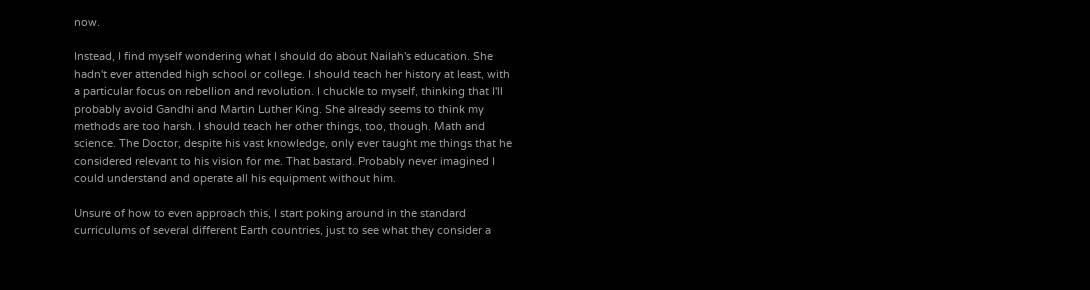now.

Instead, I find myself wondering what I should do about Nailah's education. She hadn't ever attended high school or college. I should teach her history at least, with a particular focus on rebellion and revolution. I chuckle to myself, thinking that I'll probably avoid Gandhi and Martin Luther King. She already seems to think my methods are too harsh. I should teach her other things, too, though. Math and science. The Doctor, despite his vast knowledge, only ever taught me things that he considered relevant to his vision for me. That bastard. Probably never imagined I could understand and operate all his equipment without him.

Unsure of how to even approach this, I start poking around in the standard curriculums of several different Earth countries, just to see what they consider a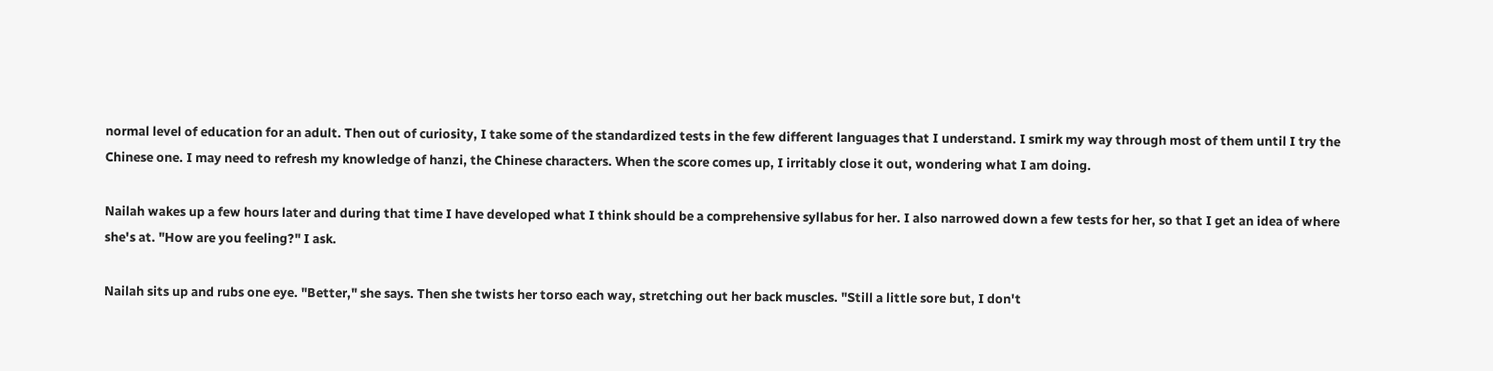normal level of education for an adult. Then out of curiosity, I take some of the standardized tests in the few different languages that I understand. I smirk my way through most of them until I try the Chinese one. I may need to refresh my knowledge of hanzi, the Chinese characters. When the score comes up, I irritably close it out, wondering what I am doing.

Nailah wakes up a few hours later and during that time I have developed what I think should be a comprehensive syllabus for her. I also narrowed down a few tests for her, so that I get an idea of where she's at. "How are you feeling?" I ask.

Nailah sits up and rubs one eye. "Better," she says. Then she twists her torso each way, stretching out her back muscles. "Still a little sore but, I don't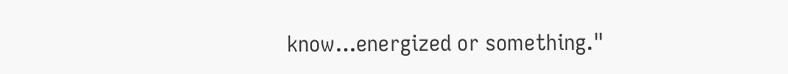know...energized or something."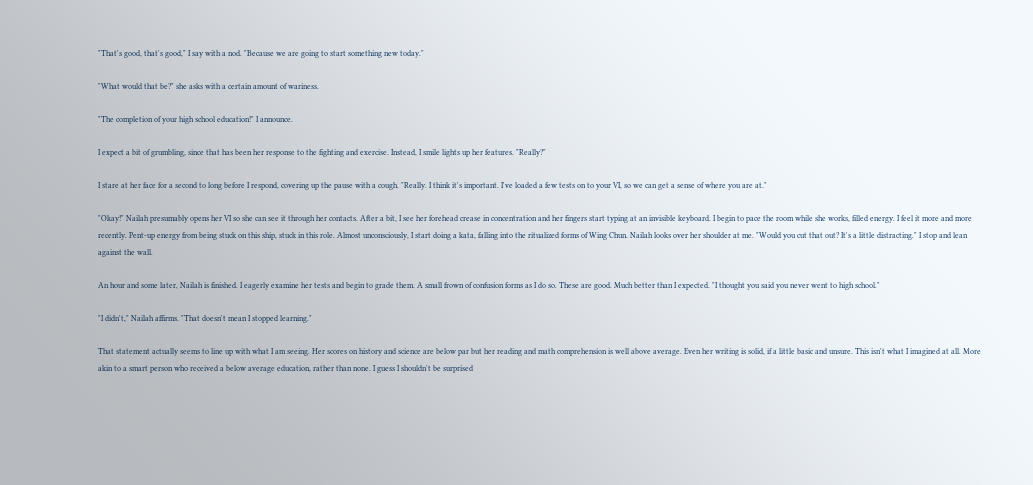"That's good, that's good," I say with a nod. "Because we are going to start something new today."

"What would that be?" she asks with a certain amount of wariness.

"The completion of your high school education!" I announce.

I expect a bit of grumbling, since that has been her response to the fighting and exercise. Instead, I smile lights up her features. "Really?"

I stare at her face for a second to long before I respond, covering up the pause with a cough. "Really. I think it's important. I've loaded a few tests on to your VI, so we can get a sense of where you are at."

"Okay!" Nailah presumably opens her VI so she can see it through her contacts. After a bit, I see her forehead crease in concentration and her fingers start typing at an invisible keyboard. I begin to pace the room while she works, filled energy. I feel it more and more recently. Pent-up energy from being stuck on this ship, stuck in this role. Almost unconsciously, I start doing a kata, falling into the ritualized forms of Wing Chun. Nailah looks over her shoulder at me. "Would you cut that out? It's a little distracting." I stop and lean against the wall.

An hour and some later, Nailah is finished. I eagerly examine her tests and begin to grade them. A small frown of confusion forms as I do so. These are good. Much better than I expected. "I thought you said you never went to high school."

"I didn't," Nailah affirms. "That doesn't mean I stopped learning."

That statement actually seems to line up with what I am seeing. Her scores on history and science are below par but her reading and math comprehension is well above average. Even her writing is solid, if a little basic and unsure. This isn't what I imagined at all. More akin to a smart person who received a below average education, rather than none. I guess I shouldn't be surprised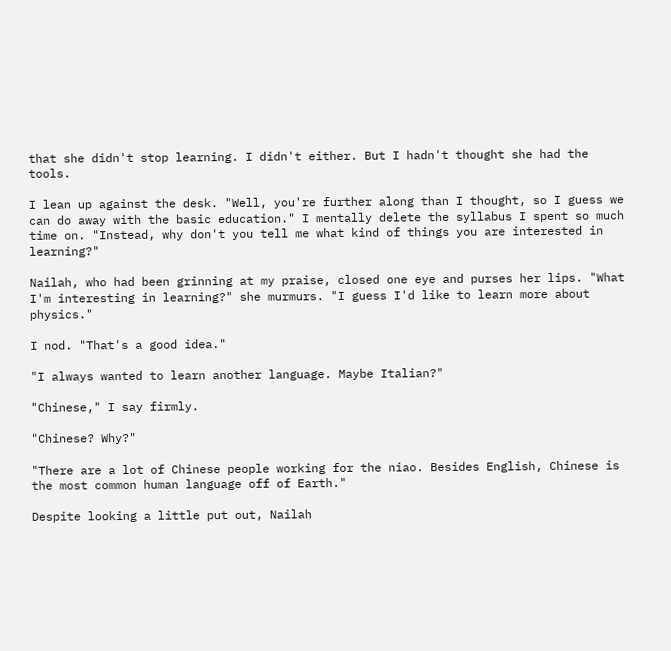that she didn't stop learning. I didn't either. But I hadn't thought she had the tools.

I lean up against the desk. "Well, you're further along than I thought, so I guess we can do away with the basic education." I mentally delete the syllabus I spent so much time on. "Instead, why don't you tell me what kind of things you are interested in learning?"

Nailah, who had been grinning at my praise, closed one eye and purses her lips. "What I'm interesting in learning?" she murmurs. "I guess I'd like to learn more about physics."

I nod. "That's a good idea."

"I always wanted to learn another language. Maybe Italian?"

"Chinese," I say firmly.

"Chinese? Why?"

"There are a lot of Chinese people working for the niao. Besides English, Chinese is the most common human language off of Earth."

Despite looking a little put out, Nailah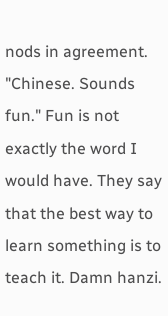nods in agreement. "Chinese. Sounds fun." Fun is not exactly the word I would have. They say that the best way to learn something is to teach it. Damn hanzi.